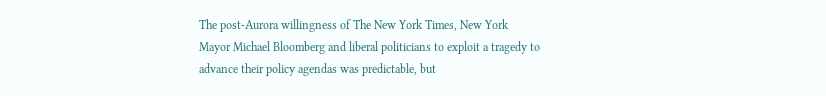The post-Aurora willingness of The New York Times, New York Mayor Michael Bloomberg and liberal politicians to exploit a tragedy to advance their policy agendas was predictable, but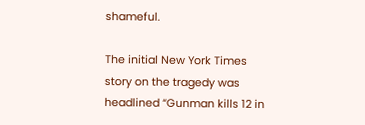shameful.

The initial New York Times story on the tragedy was headlined “Gunman kills 12 in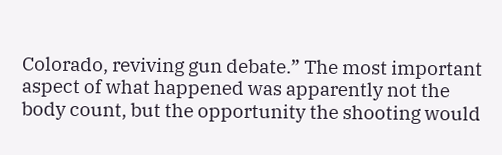Colorado, reviving gun debate.” The most important aspect of what happened was apparently not the body count, but the opportunity the shooting would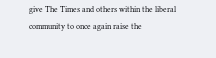give The Times and others within the liberal community to once again raise the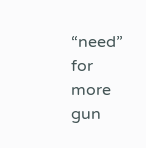“need” for more gun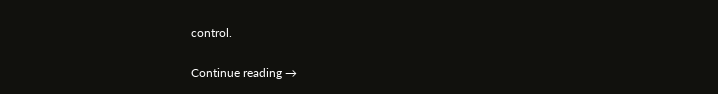control.

Continue reading →